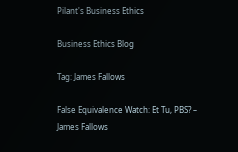Pilant's Business Ethics

Business Ethics Blog

Tag: James Fallows

False Equivalence Watch: Et Tu, PBS? – James Fallows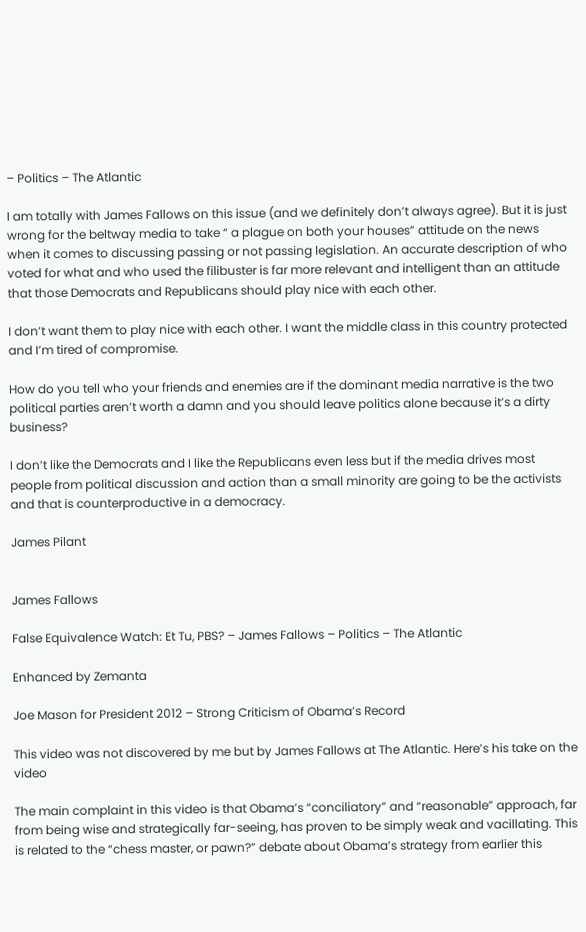– Politics – The Atlantic

I am totally with James Fallows on this issue (and we definitely don’t always agree). But it is just wrong for the beltway media to take “ a plague on both your houses” attitude on the news when it comes to discussing passing or not passing legislation. An accurate description of who voted for what and who used the filibuster is far more relevant and intelligent than an attitude that those Democrats and Republicans should play nice with each other.

I don’t want them to play nice with each other. I want the middle class in this country protected and I’m tired of compromise.

How do you tell who your friends and enemies are if the dominant media narrative is the two political parties aren’t worth a damn and you should leave politics alone because it’s a dirty business?

I don’t like the Democrats and I like the Republicans even less but if the media drives most people from political discussion and action than a small minority are going to be the activists and that is counterproductive in a democracy.

James Pilant


James Fallows

False Equivalence Watch: Et Tu, PBS? – James Fallows – Politics – The Atlantic

Enhanced by Zemanta

Joe Mason for President 2012 – Strong Criticism of Obama’s Record

This video was not discovered by me but by James Fallows at The Atlantic. Here’s his take on the video

The main complaint in this video is that Obama’s “conciliatory” and “reasonable” approach, far from being wise and strategically far-seeing, has proven to be simply weak and vacillating. This is related to the “chess master, or pawn?” debate about Obama’s strategy from earlier this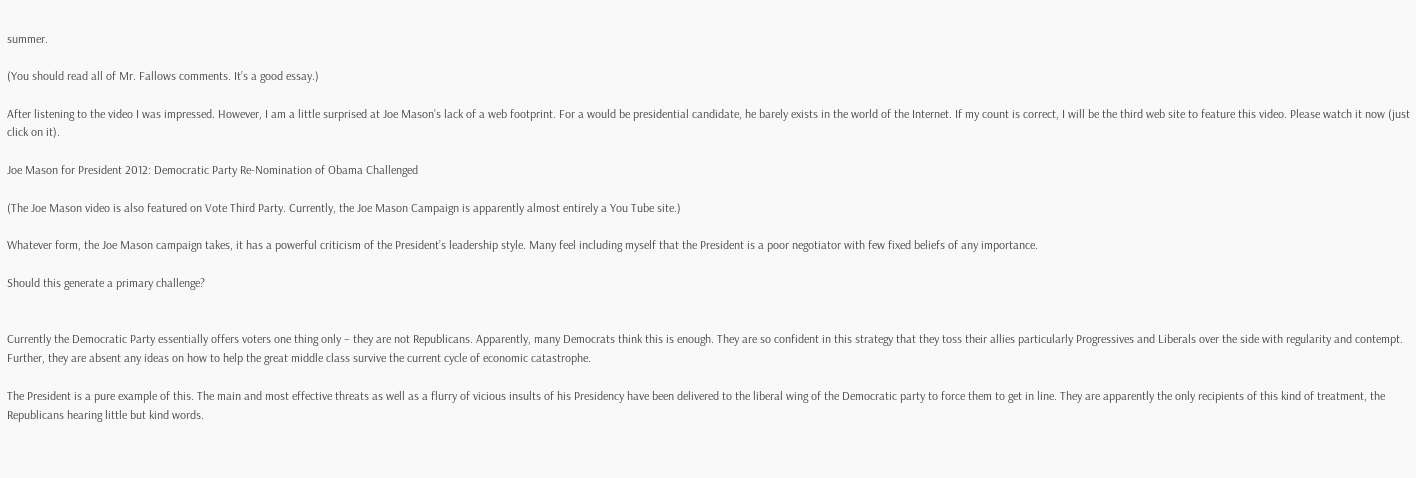summer.

(You should read all of Mr. Fallows comments. It’s a good essay.)

After listening to the video I was impressed. However, I am a little surprised at Joe Mason’s lack of a web footprint. For a would be presidential candidate, he barely exists in the world of the Internet. If my count is correct, I will be the third web site to feature this video. Please watch it now (just click on it).

Joe Mason for President 2012: Democratic Party Re-Nomination of Obama Challenged

(The Joe Mason video is also featured on Vote Third Party. Currently, the Joe Mason Campaign is apparently almost entirely a You Tube site.)

Whatever form, the Joe Mason campaign takes, it has a powerful criticism of the President’s leadership style. Many feel including myself that the President is a poor negotiator with few fixed beliefs of any importance.

Should this generate a primary challenge?


Currently the Democratic Party essentially offers voters one thing only – they are not Republicans. Apparently, many Democrats think this is enough. They are so confident in this strategy that they toss their allies particularly Progressives and Liberals over the side with regularity and contempt. Further, they are absent any ideas on how to help the great middle class survive the current cycle of economic catastrophe.

The President is a pure example of this. The main and most effective threats as well as a flurry of vicious insults of his Presidency have been delivered to the liberal wing of the Democratic party to force them to get in line. They are apparently the only recipients of this kind of treatment, the Republicans hearing little but kind words.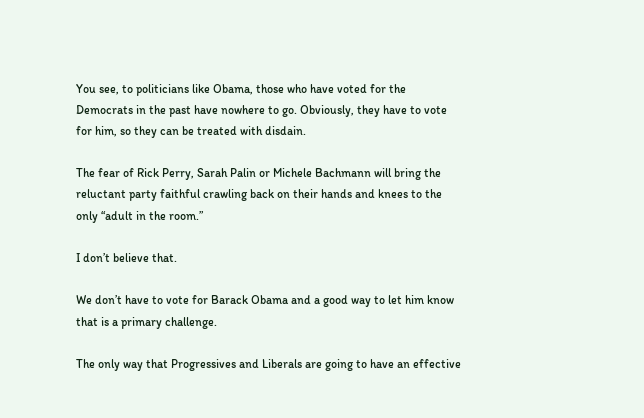You see, to politicians like Obama, those who have voted for the Democrats in the past have nowhere to go. Obviously, they have to vote for him, so they can be treated with disdain.

The fear of Rick Perry, Sarah Palin or Michele Bachmann will bring the reluctant party faithful crawling back on their hands and knees to the only “adult in the room.”

I don’t believe that.

We don’t have to vote for Barack Obama and a good way to let him know that is a primary challenge.

The only way that Progressives and Liberals are going to have an effective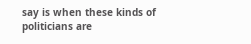say is when these kinds of politicians are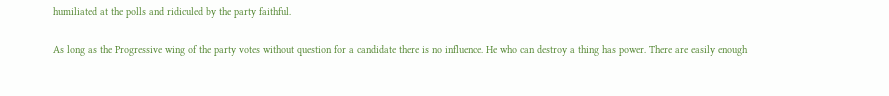humiliated at the polls and ridiculed by the party faithful.

As long as the Progressive wing of the party votes without question for a candidate there is no influence. He who can destroy a thing has power. There are easily enough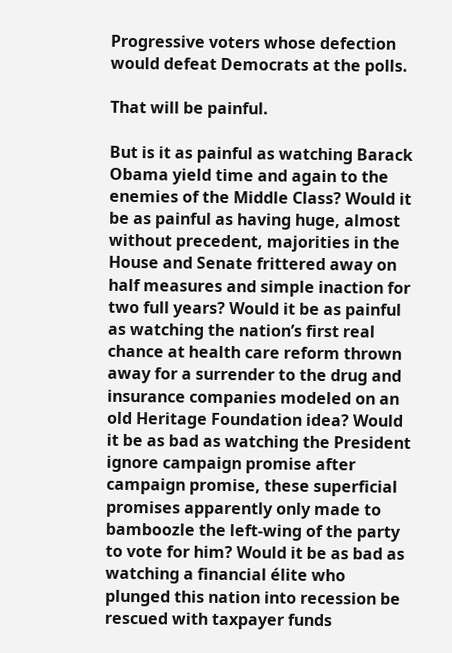Progressive voters whose defection would defeat Democrats at the polls.

That will be painful.

But is it as painful as watching Barack Obama yield time and again to the enemies of the Middle Class? Would it be as painful as having huge, almost without precedent, majorities in the House and Senate frittered away on half measures and simple inaction for two full years? Would it be as painful as watching the nation’s first real chance at health care reform thrown away for a surrender to the drug and insurance companies modeled on an old Heritage Foundation idea? Would it be as bad as watching the President ignore campaign promise after campaign promise, these superficial promises apparently only made to bamboozle the left-wing of the party to vote for him? Would it be as bad as watching a financial élite who plunged this nation into recession be rescued with taxpayer funds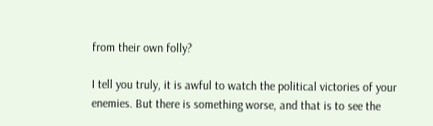from their own folly?

I tell you truly, it is awful to watch the political victories of your enemies. But there is something worse, and that is to see the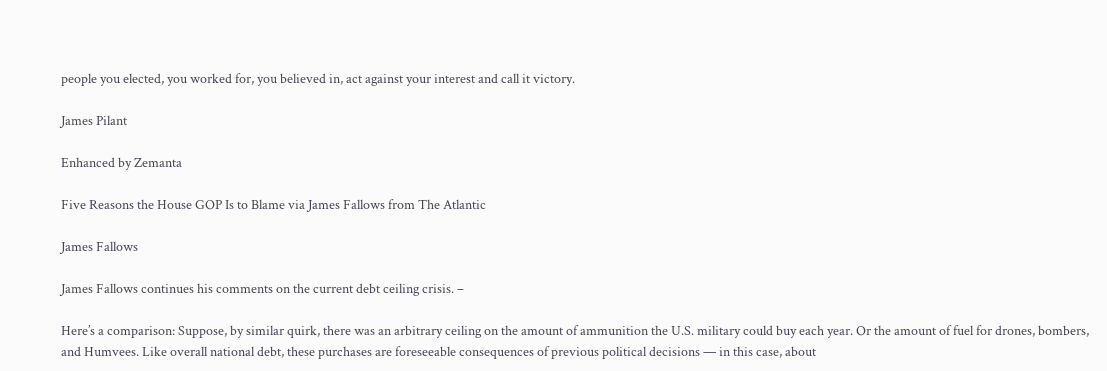people you elected, you worked for, you believed in, act against your interest and call it victory.

James Pilant

Enhanced by Zemanta

Five Reasons the House GOP Is to Blame via James Fallows from The Atlantic

James Fallows

James Fallows continues his comments on the current debt ceiling crisis. –

Here’s a comparison: Suppose, by similar quirk, there was an arbitrary ceiling on the amount of ammunition the U.S. military could buy each year. Or the amount of fuel for drones, bombers, and Humvees. Like overall national debt, these purchases are foreseeable consequences of previous political decisions — in this case, about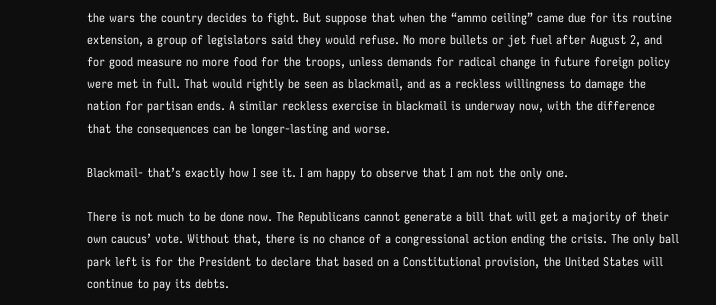the wars the country decides to fight. But suppose that when the “ammo ceiling” came due for its routine extension, a group of legislators said they would refuse. No more bullets or jet fuel after August 2, and for good measure no more food for the troops, unless demands for radical change in future foreign policy were met in full. That would rightly be seen as blackmail, and as a reckless willingness to damage the nation for partisan ends. A similar reckless exercise in blackmail is underway now, with the difference that the consequences can be longer-lasting and worse.

Blackmail- that’s exactly how I see it. I am happy to observe that I am not the only one.

There is not much to be done now. The Republicans cannot generate a bill that will get a majority of their own caucus’ vote. Without that, there is no chance of a congressional action ending the crisis. The only ball park left is for the President to declare that based on a Constitutional provision, the United States will continue to pay its debts.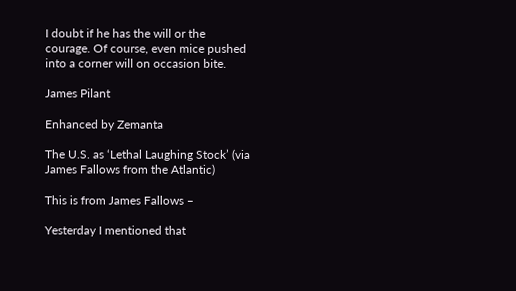I doubt if he has the will or the courage. Of course, even mice pushed into a corner will on occasion bite.

James Pilant

Enhanced by Zemanta

The U.S. as ‘Lethal Laughing Stock’ (via James Fallows from the Atlantic)

This is from James Fallows –

Yesterday I mentioned that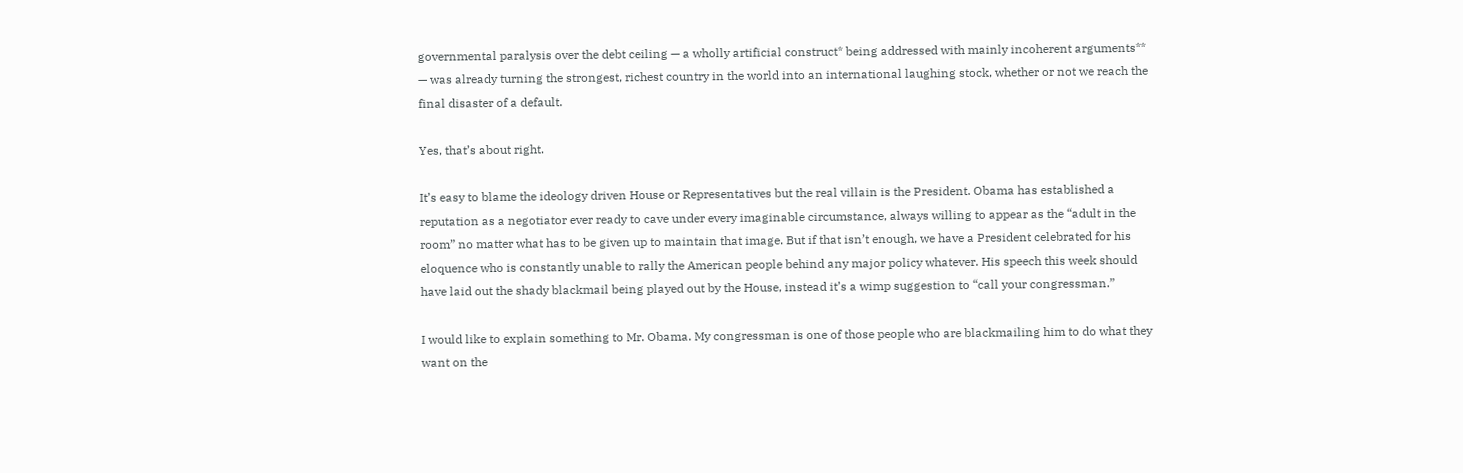governmental paralysis over the debt ceiling — a wholly artificial construct* being addressed with mainly incoherent arguments** — was already turning the strongest, richest country in the world into an international laughing stock, whether or not we reach the final disaster of a default.

Yes, that’s about right.

It’s easy to blame the ideology driven House or Representatives but the real villain is the President. Obama has established a reputation as a negotiator ever ready to cave under every imaginable circumstance, always willing to appear as the “adult in the room” no matter what has to be given up to maintain that image. But if that isn’t enough, we have a President celebrated for his eloquence who is constantly unable to rally the American people behind any major policy whatever. His speech this week should have laid out the shady blackmail being played out by the House, instead it’s a wimp suggestion to “call your congressman.”

I would like to explain something to Mr. Obama. My congressman is one of those people who are blackmailing him to do what they want on the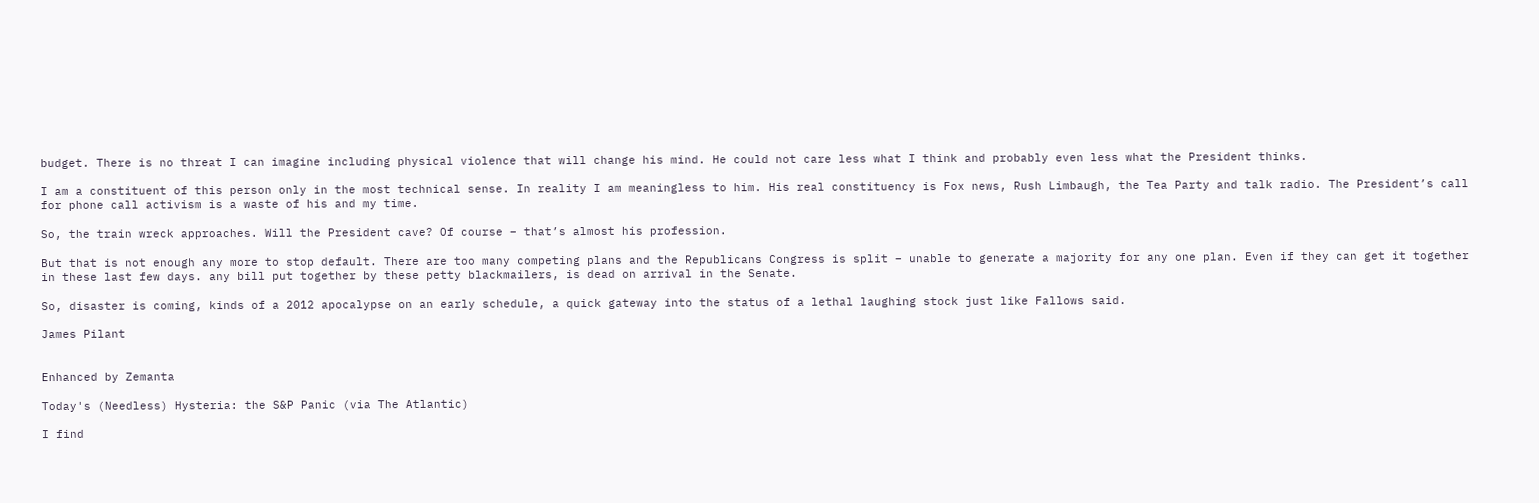budget. There is no threat I can imagine including physical violence that will change his mind. He could not care less what I think and probably even less what the President thinks.

I am a constituent of this person only in the most technical sense. In reality I am meaningless to him. His real constituency is Fox news, Rush Limbaugh, the Tea Party and talk radio. The President’s call for phone call activism is a waste of his and my time.

So, the train wreck approaches. Will the President cave? Of course – that’s almost his profession.

But that is not enough any more to stop default. There are too many competing plans and the Republicans Congress is split – unable to generate a majority for any one plan. Even if they can get it together in these last few days. any bill put together by these petty blackmailers, is dead on arrival in the Senate.

So, disaster is coming, kinds of a 2012 apocalypse on an early schedule, a quick gateway into the status of a lethal laughing stock just like Fallows said.

James Pilant


Enhanced by Zemanta

Today's (Needless) Hysteria: the S&P Panic (via The Atlantic)

I find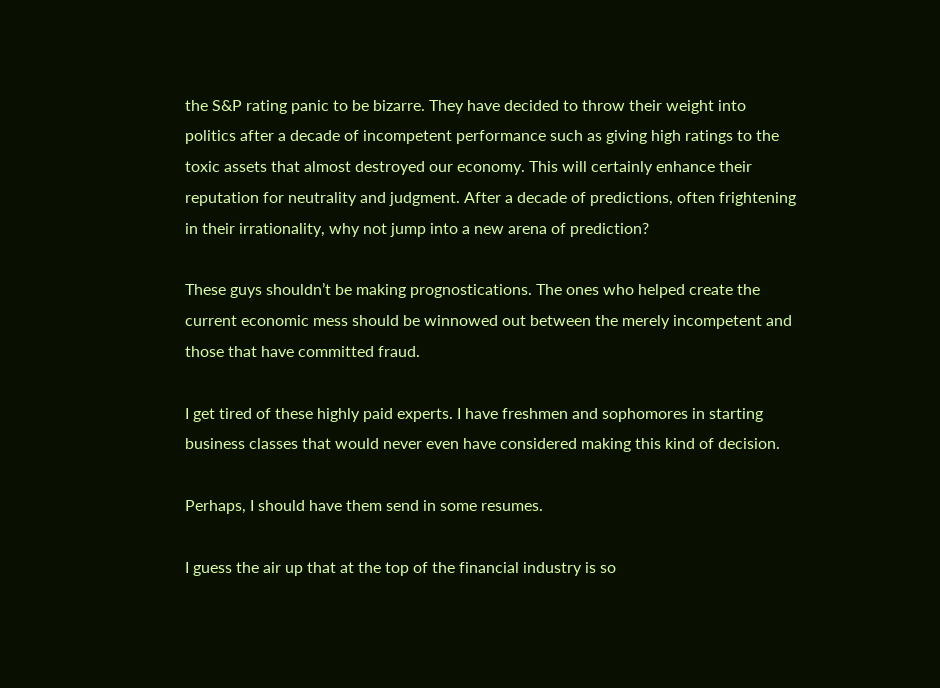the S&P rating panic to be bizarre. They have decided to throw their weight into politics after a decade of incompetent performance such as giving high ratings to the toxic assets that almost destroyed our economy. This will certainly enhance their reputation for neutrality and judgment. After a decade of predictions, often frightening in their irrationality, why not jump into a new arena of prediction?

These guys shouldn’t be making prognostications. The ones who helped create the current economic mess should be winnowed out between the merely incompetent and those that have committed fraud.

I get tired of these highly paid experts. I have freshmen and sophomores in starting business classes that would never even have considered making this kind of decision.

Perhaps, I should have them send in some resumes.

I guess the air up that at the top of the financial industry is so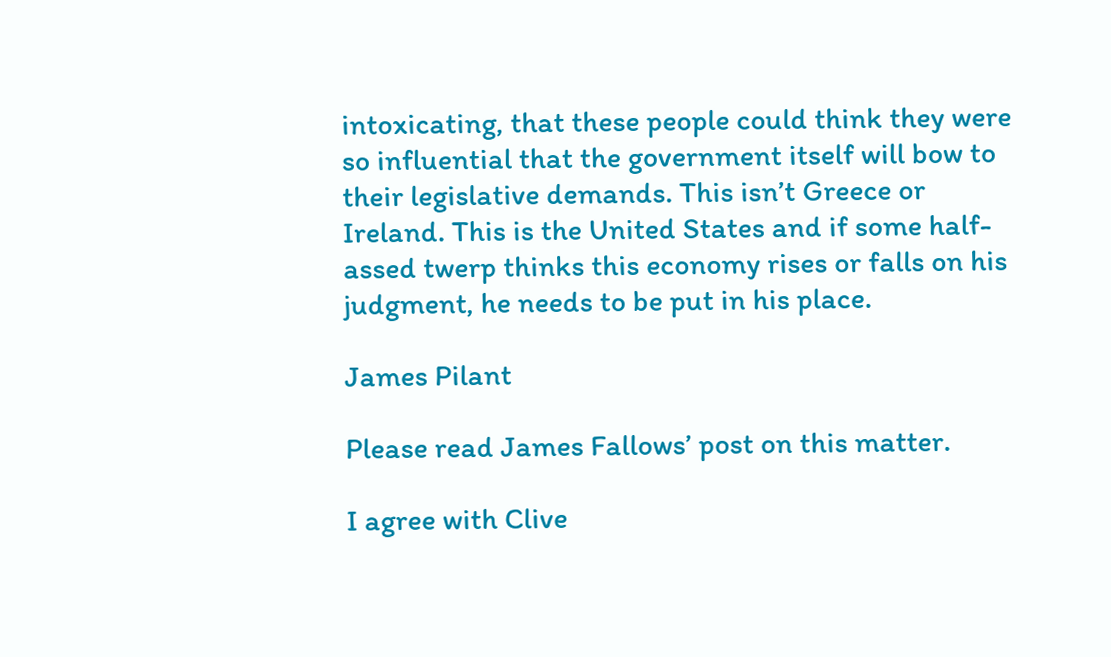intoxicating, that these people could think they were so influential that the government itself will bow to their legislative demands. This isn’t Greece or Ireland. This is the United States and if some half-assed twerp thinks this economy rises or falls on his judgment, he needs to be put in his place.

James Pilant

Please read James Fallows’ post on this matter.

I agree with Clive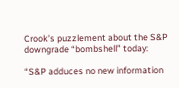Crook’s puzzlement about the S&P downgrade “bombshell” today:

“S&P adduces no new information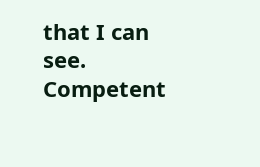that I can see. Competent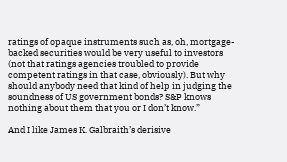ratings of opaque instruments such as, oh, mortgage-backed securities would be very useful to investors (not that ratings agencies troubled to provide competent ratings in that case, obviously). But why should anybody need that kind of help in judging the soundness of US government bonds? S&P knows nothing about them that you or I don’t know.”

And I like James K. Galbraith’s derisive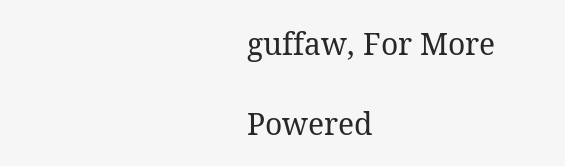guffaw, For More

Powered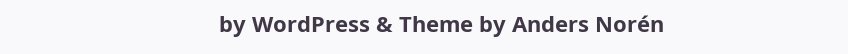by WordPress & Theme by Anders Norén